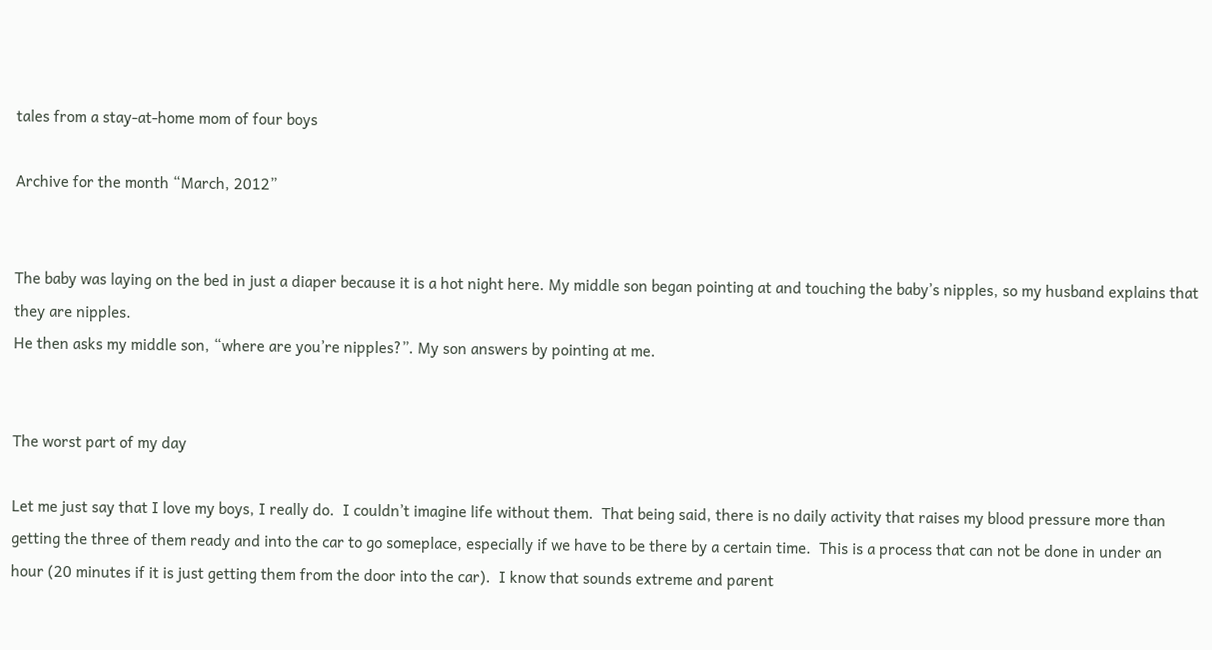tales from a stay-at-home mom of four boys

Archive for the month “March, 2012”


The baby was laying on the bed in just a diaper because it is a hot night here. My middle son began pointing at and touching the baby’s nipples, so my husband explains that they are nipples.
He then asks my middle son, “where are you’re nipples?”. My son answers by pointing at me.


The worst part of my day

Let me just say that I love my boys, I really do.  I couldn’t imagine life without them.  That being said, there is no daily activity that raises my blood pressure more than getting the three of them ready and into the car to go someplace, especially if we have to be there by a certain time.  This is a process that can not be done in under an hour (20 minutes if it is just getting them from the door into the car).  I know that sounds extreme and parent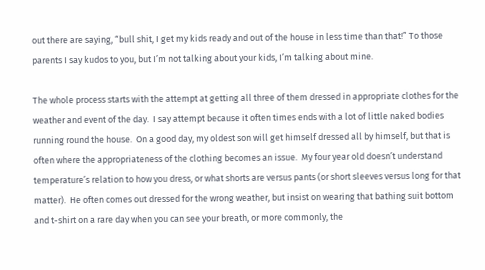out there are saying, “bull shit, I get my kids ready and out of the house in less time than that!” To those parents I say kudos to you, but I’m not talking about your kids, I’m talking about mine.

The whole process starts with the attempt at getting all three of them dressed in appropriate clothes for the weather and event of the day.  I say attempt because it often times ends with a lot of little naked bodies running round the house.  On a good day, my oldest son will get himself dressed all by himself, but that is often where the appropriateness of the clothing becomes an issue.  My four year old doesn’t understand temperature’s relation to how you dress, or what shorts are versus pants (or short sleeves versus long for that matter).  He often comes out dressed for the wrong weather, but insist on wearing that bathing suit bottom and t-shirt on a rare day when you can see your breath, or more commonly, the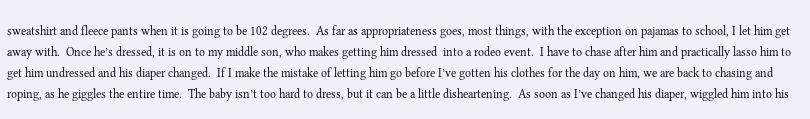sweatshirt and fleece pants when it is going to be 102 degrees.  As far as appropriateness goes, most things, with the exception on pajamas to school, I let him get away with.  Once he’s dressed, it is on to my middle son, who makes getting him dressed  into a rodeo event.  I have to chase after him and practically lasso him to get him undressed and his diaper changed.  If I make the mistake of letting him go before I’ve gotten his clothes for the day on him, we are back to chasing and roping, as he giggles the entire time.  The baby isn’t too hard to dress, but it can be a little disheartening.  As soon as I’ve changed his diaper, wiggled him into his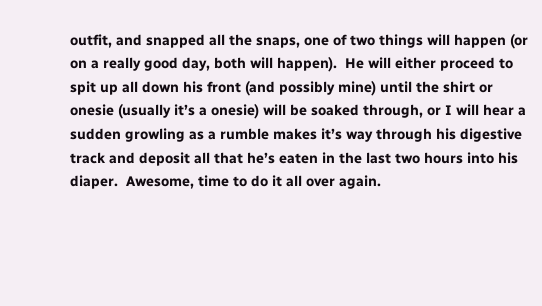outfit, and snapped all the snaps, one of two things will happen (or on a really good day, both will happen).  He will either proceed to spit up all down his front (and possibly mine) until the shirt or onesie (usually it’s a onesie) will be soaked through, or I will hear a sudden growling as a rumble makes it’s way through his digestive track and deposit all that he’s eaten in the last two hours into his diaper.  Awesome, time to do it all over again.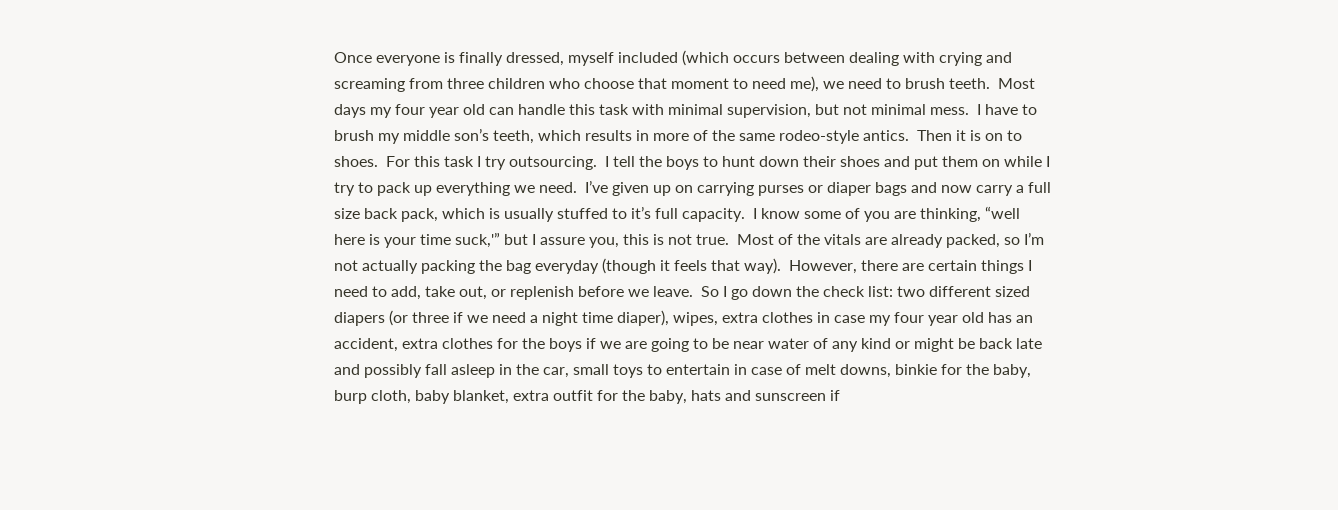Once everyone is finally dressed, myself included (which occurs between dealing with crying and screaming from three children who choose that moment to need me), we need to brush teeth.  Most days my four year old can handle this task with minimal supervision, but not minimal mess.  I have to brush my middle son’s teeth, which results in more of the same rodeo-style antics.  Then it is on to shoes.  For this task I try outsourcing.  I tell the boys to hunt down their shoes and put them on while I try to pack up everything we need.  I’ve given up on carrying purses or diaper bags and now carry a full size back pack, which is usually stuffed to it’s full capacity.  I know some of you are thinking, “well here is your time suck,'” but I assure you, this is not true.  Most of the vitals are already packed, so I’m not actually packing the bag everyday (though it feels that way).  However, there are certain things I need to add, take out, or replenish before we leave.  So I go down the check list: two different sized diapers (or three if we need a night time diaper), wipes, extra clothes in case my four year old has an accident, extra clothes for the boys if we are going to be near water of any kind or might be back late and possibly fall asleep in the car, small toys to entertain in case of melt downs, binkie for the baby, burp cloth, baby blanket, extra outfit for the baby, hats and sunscreen if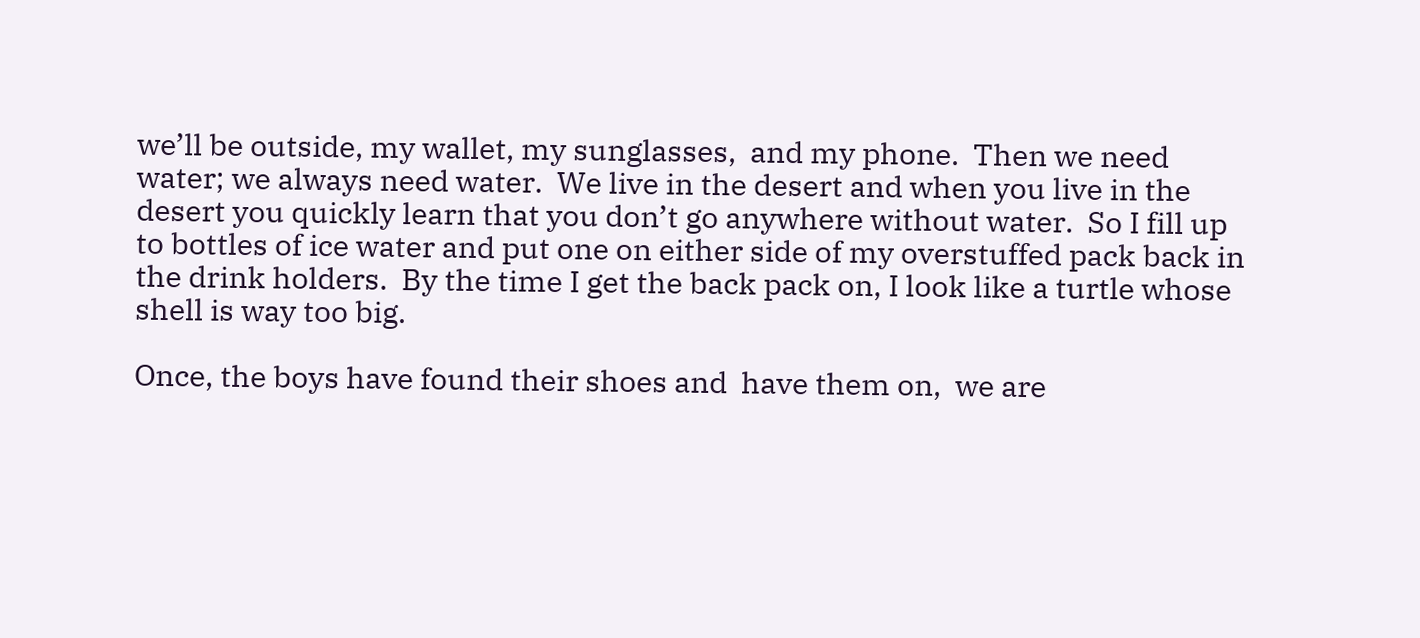we’ll be outside, my wallet, my sunglasses,  and my phone.  Then we need water; we always need water.  We live in the desert and when you live in the desert you quickly learn that you don’t go anywhere without water.  So I fill up to bottles of ice water and put one on either side of my overstuffed pack back in the drink holders.  By the time I get the back pack on, I look like a turtle whose shell is way too big.

Once, the boys have found their shoes and  have them on,  we are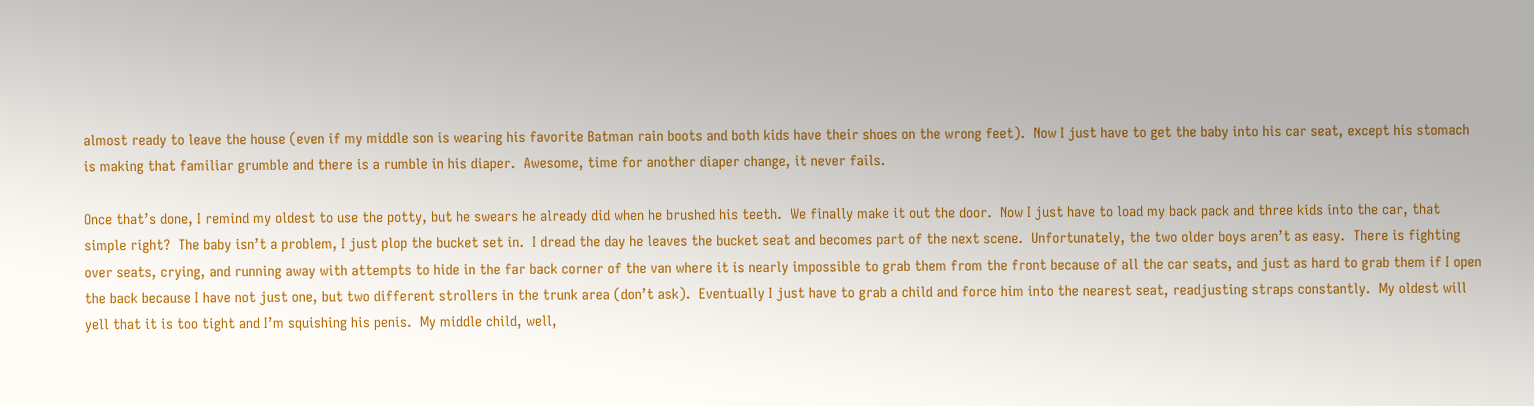almost ready to leave the house (even if my middle son is wearing his favorite Batman rain boots and both kids have their shoes on the wrong feet).  Now I just have to get the baby into his car seat, except his stomach is making that familiar grumble and there is a rumble in his diaper.  Awesome, time for another diaper change, it never fails.

Once that’s done, I remind my oldest to use the potty, but he swears he already did when he brushed his teeth.  We finally make it out the door.  Now I just have to load my back pack and three kids into the car, that simple right?  The baby isn’t a problem, I just plop the bucket set in.  I dread the day he leaves the bucket seat and becomes part of the next scene.  Unfortunately, the two older boys aren’t as easy.  There is fighting over seats, crying, and running away with attempts to hide in the far back corner of the van where it is nearly impossible to grab them from the front because of all the car seats, and just as hard to grab them if I open the back because I have not just one, but two different strollers in the trunk area (don’t ask).  Eventually I just have to grab a child and force him into the nearest seat, readjusting straps constantly.  My oldest will yell that it is too tight and I’m squishing his penis.  My middle child, well,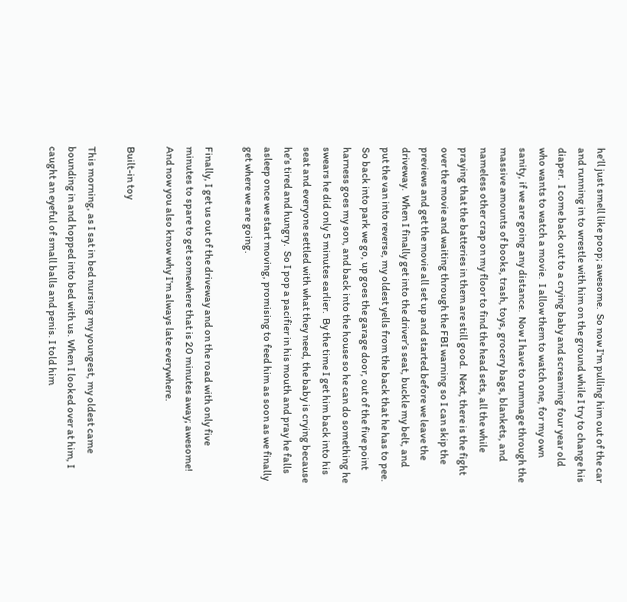he’ll just smell like poop; awesome.  So now I’m pulling him out of the car and running in to wrestle with him on the ground while I try to change his diaper.  I come back out to a crying baby and screaming four year old who wants to watch a movie.  I allow them to watch one, for my own sanity, if we are going any distance.  Now I have to rummage through the massive amounts of books, trash, toys, grocery bags, blankets, and nameless other crap on my floor to find the head sets, all the while praying that the batteries in them are still good.  Next, there is the fight over the movie and waiting through the FBI warning so I can skip the previews and get the movie all set up and started before we leave the driveway.  When I finally get into the driver’s seat, buckle my belt, and put the van into reverse, my oldest yells from the back that he has to pee.  So back into park we go, up goes the garage door, out of the five point harness goes my son, and back into the house so he can do something he swears he did only 5 minutes earlier.  By the time I get him back into his seat and everyone settled with what they need, the baby is crying because he’s tired and hungry.  So I pop a pacifier in his mouth and pray he falls asleep once we start moving, promising to feed him as soon as we finally get where we are going.

Finally, I get us out of the driveway and on the road with only five minutes to spare to get somewhere that is 20 minutes away; awesome!  And now you also know why I’m always late everywhere.

Built-in toy

This morning, as I sat in bed nursing my youngest, my oldest came bounding in and hopped into bed with us. When I looked over at him, I caught an eyeful of small balls and penis. I told him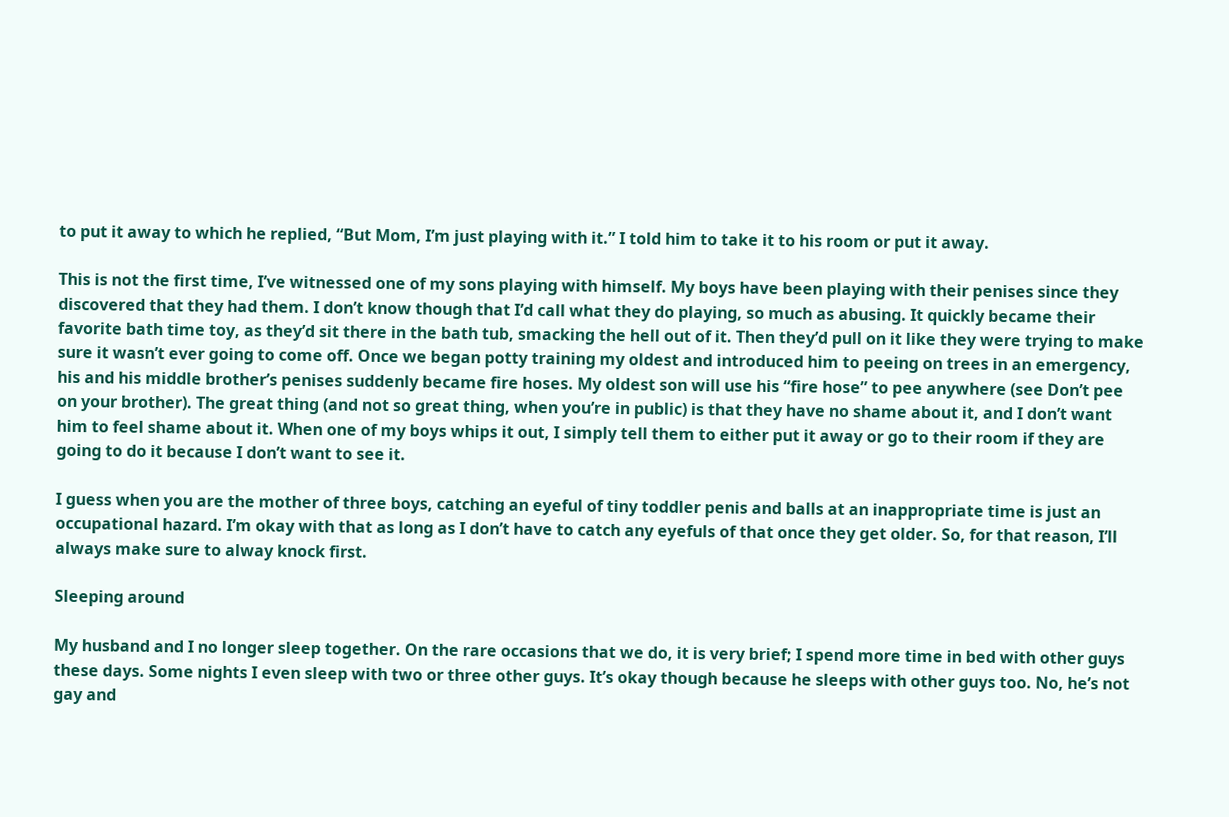to put it away to which he replied, “But Mom, I’m just playing with it.” I told him to take it to his room or put it away.

This is not the first time, I’ve witnessed one of my sons playing with himself. My boys have been playing with their penises since they discovered that they had them. I don’t know though that I’d call what they do playing, so much as abusing. It quickly became their favorite bath time toy, as they’d sit there in the bath tub, smacking the hell out of it. Then they’d pull on it like they were trying to make sure it wasn’t ever going to come off. Once we began potty training my oldest and introduced him to peeing on trees in an emergency, his and his middle brother’s penises suddenly became fire hoses. My oldest son will use his “fire hose” to pee anywhere (see Don’t pee on your brother). The great thing (and not so great thing, when you’re in public) is that they have no shame about it, and I don’t want him to feel shame about it. When one of my boys whips it out, I simply tell them to either put it away or go to their room if they are going to do it because I don’t want to see it.

I guess when you are the mother of three boys, catching an eyeful of tiny toddler penis and balls at an inappropriate time is just an occupational hazard. I’m okay with that as long as I don’t have to catch any eyefuls of that once they get older. So, for that reason, I’ll always make sure to alway knock first.

Sleeping around

My husband and I no longer sleep together. On the rare occasions that we do, it is very brief; I spend more time in bed with other guys these days. Some nights I even sleep with two or three other guys. It’s okay though because he sleeps with other guys too. No, he’s not gay and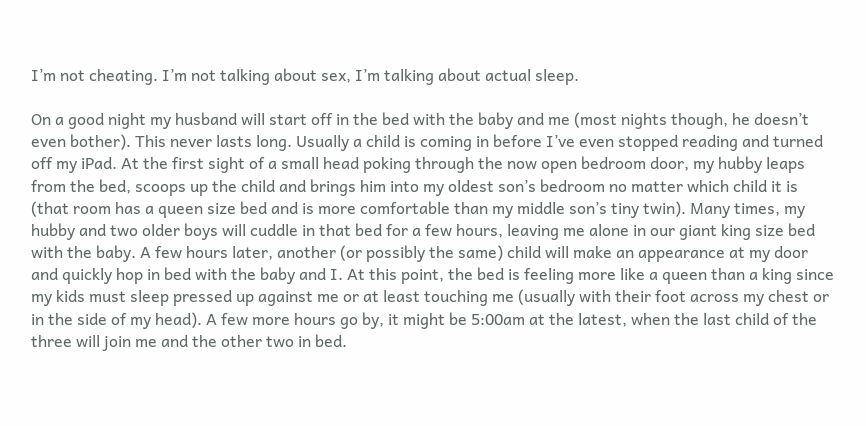I’m not cheating. I’m not talking about sex, I’m talking about actual sleep.

On a good night my husband will start off in the bed with the baby and me (most nights though, he doesn’t even bother). This never lasts long. Usually a child is coming in before I’ve even stopped reading and turned off my iPad. At the first sight of a small head poking through the now open bedroom door, my hubby leaps from the bed, scoops up the child and brings him into my oldest son’s bedroom no matter which child it is (that room has a queen size bed and is more comfortable than my middle son’s tiny twin). Many times, my hubby and two older boys will cuddle in that bed for a few hours, leaving me alone in our giant king size bed with the baby. A few hours later, another (or possibly the same) child will make an appearance at my door and quickly hop in bed with the baby and I. At this point, the bed is feeling more like a queen than a king since my kids must sleep pressed up against me or at least touching me (usually with their foot across my chest or in the side of my head). A few more hours go by, it might be 5:00am at the latest, when the last child of the three will join me and the other two in bed.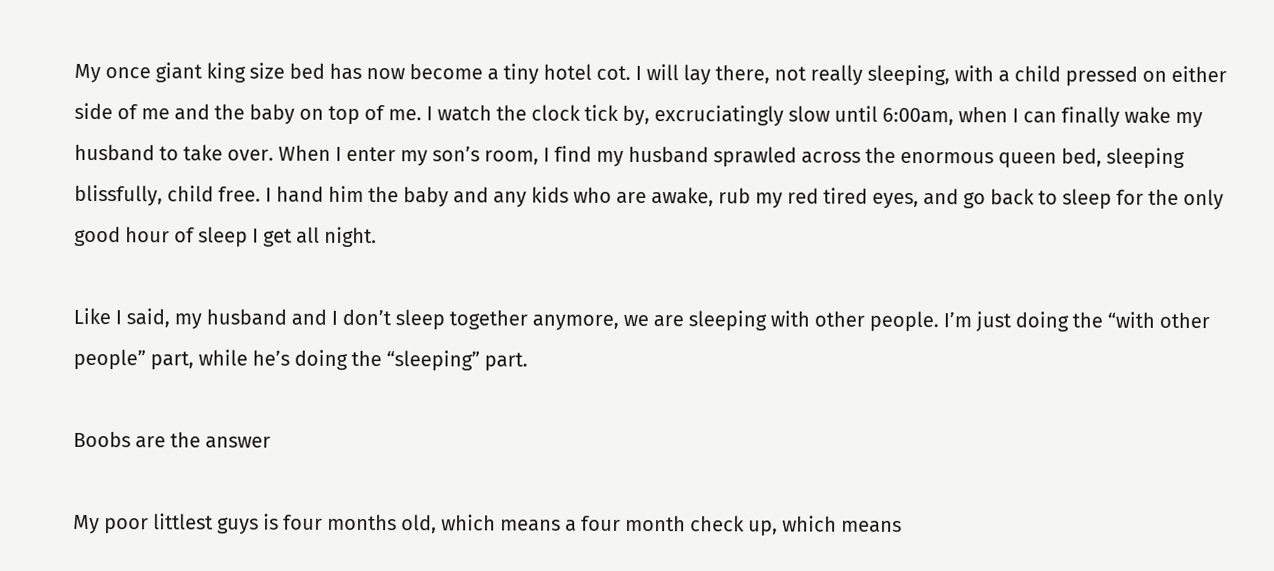My once giant king size bed has now become a tiny hotel cot. I will lay there, not really sleeping, with a child pressed on either side of me and the baby on top of me. I watch the clock tick by, excruciatingly slow until 6:00am, when I can finally wake my husband to take over. When I enter my son’s room, I find my husband sprawled across the enormous queen bed, sleeping blissfully, child free. I hand him the baby and any kids who are awake, rub my red tired eyes, and go back to sleep for the only good hour of sleep I get all night.

Like I said, my husband and I don’t sleep together anymore, we are sleeping with other people. I’m just doing the “with other people” part, while he’s doing the “sleeping” part.

Boobs are the answer

My poor littlest guys is four months old, which means a four month check up, which means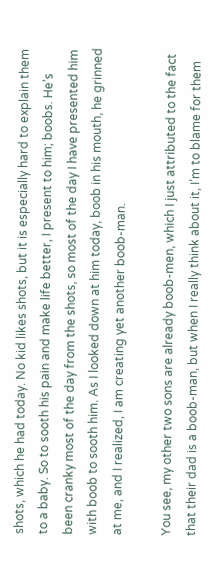shots, which he had today. No kid likes shots, but it is especially hard to explain them to a baby. So to sooth his pain and make life better, I present to him; boobs. He’s been cranky most of the day from the shots, so most of the day I have presented him with boob to sooth him. As I looked down at him today, boob in his mouth, he grinned at me, and I realized, I am creating yet another boob-man.

You see, my other two sons are already boob-men, which I just attributed to the fact that their dad is a boob-man, but when I really think about it, I’m to blame for them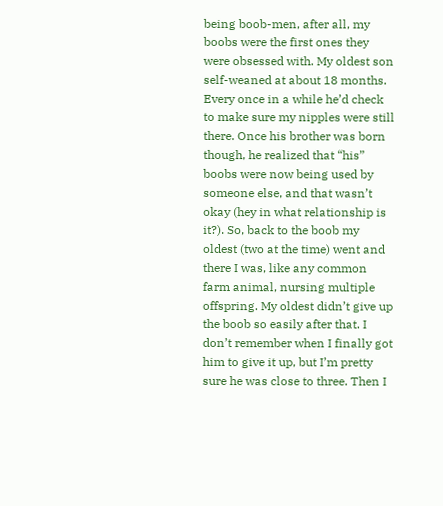being boob-men, after all, my boobs were the first ones they were obsessed with. My oldest son self-weaned at about 18 months. Every once in a while he’d check to make sure my nipples were still there. Once his brother was born though, he realized that “his” boobs were now being used by someone else, and that wasn’t okay (hey in what relationship is it?). So, back to the boob my oldest (two at the time) went and there I was, like any common farm animal, nursing multiple offspring. My oldest didn’t give up the boob so easily after that. I don’t remember when I finally got him to give it up, but I’m pretty sure he was close to three. Then I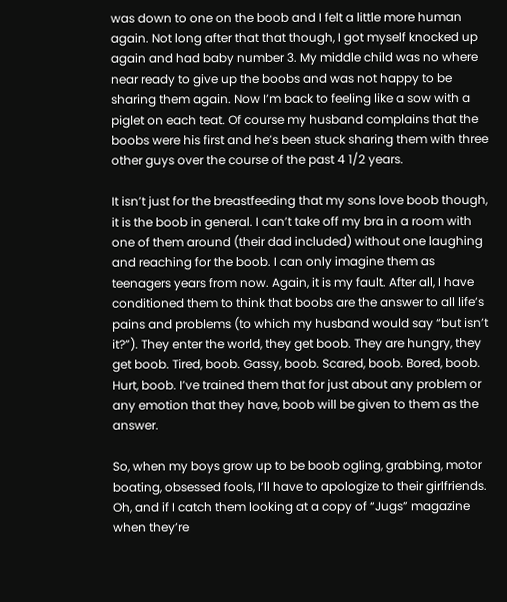was down to one on the boob and I felt a little more human again. Not long after that that though, I got myself knocked up again and had baby number 3. My middle child was no where near ready to give up the boobs and was not happy to be sharing them again. Now I’m back to feeling like a sow with a piglet on each teat. Of course my husband complains that the boobs were his first and he’s been stuck sharing them with three other guys over the course of the past 4 1/2 years.

It isn’t just for the breastfeeding that my sons love boob though, it is the boob in general. I can’t take off my bra in a room with one of them around (their dad included) without one laughing and reaching for the boob. I can only imagine them as teenagers years from now. Again, it is my fault. After all, I have conditioned them to think that boobs are the answer to all life’s pains and problems (to which my husband would say “but isn’t it?”). They enter the world, they get boob. They are hungry, they get boob. Tired, boob. Gassy, boob. Scared, boob. Bored, boob. Hurt, boob. I’ve trained them that for just about any problem or any emotion that they have, boob will be given to them as the answer.

So, when my boys grow up to be boob ogling, grabbing, motor boating, obsessed fools, I’ll have to apologize to their girlfriends. Oh, and if I catch them looking at a copy of “Jugs” magazine when they’re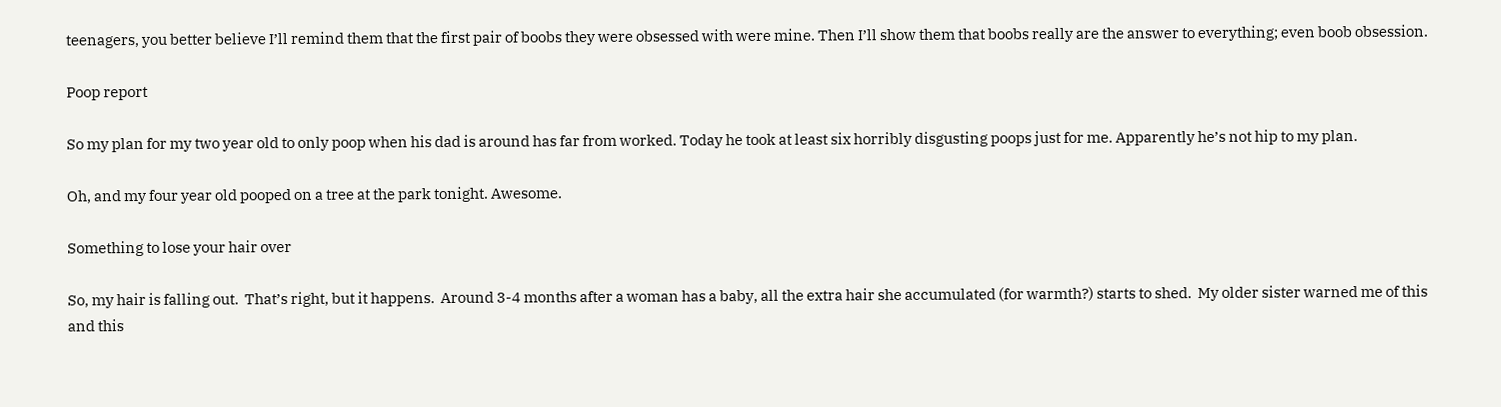teenagers, you better believe I’ll remind them that the first pair of boobs they were obsessed with were mine. Then I’ll show them that boobs really are the answer to everything; even boob obsession.

Poop report

So my plan for my two year old to only poop when his dad is around has far from worked. Today he took at least six horribly disgusting poops just for me. Apparently he’s not hip to my plan.

Oh, and my four year old pooped on a tree at the park tonight. Awesome.

Something to lose your hair over

So, my hair is falling out.  That’s right, but it happens.  Around 3-4 months after a woman has a baby, all the extra hair she accumulated (for warmth?) starts to shed.  My older sister warned me of this and this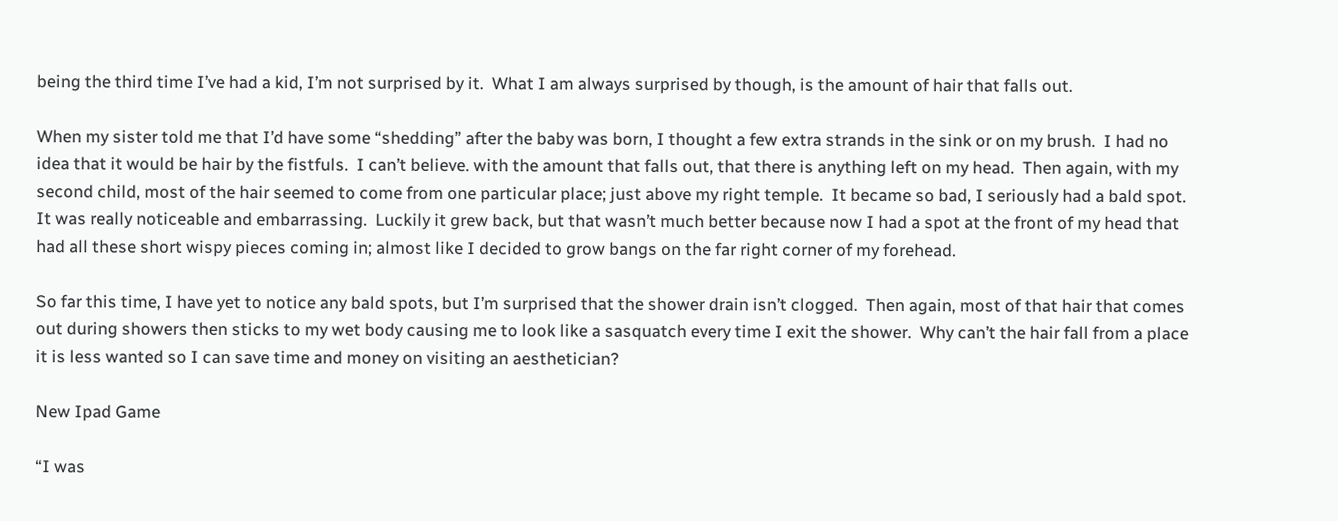being the third time I’ve had a kid, I’m not surprised by it.  What I am always surprised by though, is the amount of hair that falls out.

When my sister told me that I’d have some “shedding” after the baby was born, I thought a few extra strands in the sink or on my brush.  I had no idea that it would be hair by the fistfuls.  I can’t believe. with the amount that falls out, that there is anything left on my head.  Then again, with my second child, most of the hair seemed to come from one particular place; just above my right temple.  It became so bad, I seriously had a bald spot.  It was really noticeable and embarrassing.  Luckily it grew back, but that wasn’t much better because now I had a spot at the front of my head that had all these short wispy pieces coming in; almost like I decided to grow bangs on the far right corner of my forehead.

So far this time, I have yet to notice any bald spots, but I’m surprised that the shower drain isn’t clogged.  Then again, most of that hair that comes out during showers then sticks to my wet body causing me to look like a sasquatch every time I exit the shower.  Why can’t the hair fall from a place it is less wanted so I can save time and money on visiting an aesthetician?

New Ipad Game

“I was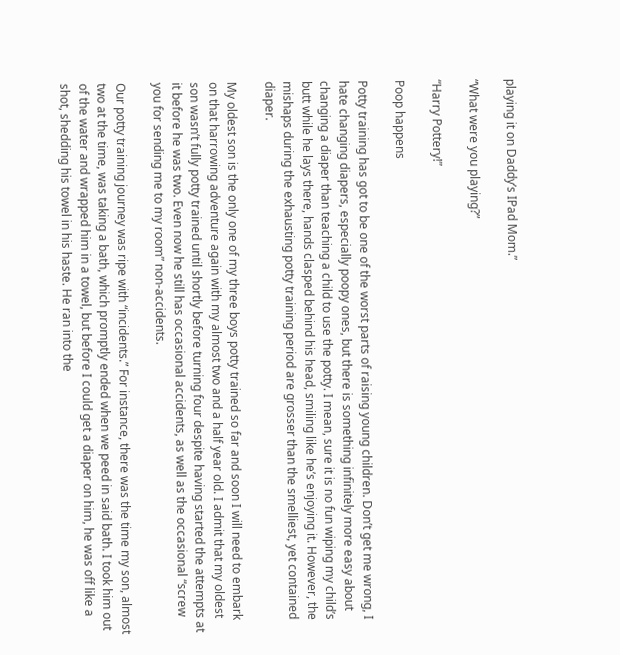playing it on Daddy’s IPad Mom.”

“What were you playing?”

“Harry Pottery!”

Poop happens

Potty training has got to be one of the worst parts of raising young children. Don’t get me wrong, I hate changing diapers, especially poopy ones, but there is something infinitely more easy about changing a diaper than teaching a child to use the potty. I mean, sure it is no fun wiping my child’s butt while he lays there, hands clasped behind his head, smiling like he’s enjoying it. However, the mishaps during the exhausting potty training period are grosser than the smelliest, yet contained diaper.

My oldest son is the only one of my three boys potty trained so far and soon I will need to embark on that harrowing adventure again with my almost two and a half year old. I admit that my oldest son wasn’t fully potty trained until shortly before turning four despite having started the attempts at it before he was two. Even now he still has occasional accidents, as well as the occasional “screw you for sending me to my room” non-accidents.

Our potty training journey was ripe with “incidents.” For instance, there was the time my son, almost two at the time, was taking a bath, which promptly ended when we peed in said bath. I took him out of the water and wrapped him in a towel, but before I could get a diaper on him, he was off like a shot, shedding his towel in his haste. He ran into the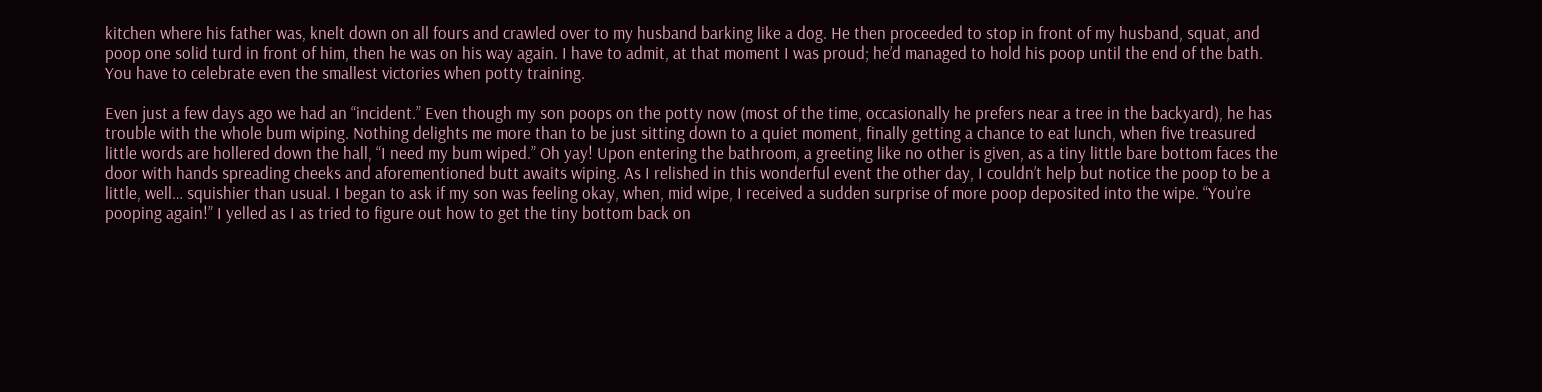kitchen where his father was, knelt down on all fours and crawled over to my husband barking like a dog. He then proceeded to stop in front of my husband, squat, and poop one solid turd in front of him, then he was on his way again. I have to admit, at that moment I was proud; he’d managed to hold his poop until the end of the bath. You have to celebrate even the smallest victories when potty training.

Even just a few days ago we had an “incident.” Even though my son poops on the potty now (most of the time, occasionally he prefers near a tree in the backyard), he has trouble with the whole bum wiping. Nothing delights me more than to be just sitting down to a quiet moment, finally getting a chance to eat lunch, when five treasured little words are hollered down the hall, “I need my bum wiped.” Oh yay! Upon entering the bathroom, a greeting like no other is given, as a tiny little bare bottom faces the door with hands spreading cheeks and aforementioned butt awaits wiping. As I relished in this wonderful event the other day, I couldn’t help but notice the poop to be a little, well… squishier than usual. I began to ask if my son was feeling okay, when, mid wipe, I received a sudden surprise of more poop deposited into the wipe. “You’re pooping again!” I yelled as I as tried to figure out how to get the tiny bottom back on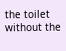the toilet without the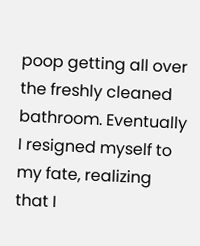poop getting all over the freshly cleaned bathroom. Eventually I resigned myself to my fate, realizing that I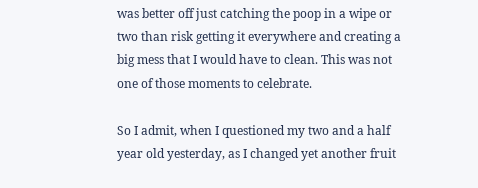was better off just catching the poop in a wipe or two than risk getting it everywhere and creating a big mess that I would have to clean. This was not one of those moments to celebrate.

So I admit, when I questioned my two and a half year old yesterday, as I changed yet another fruit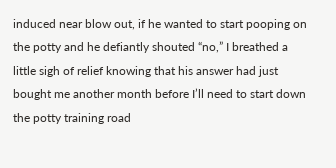induced near blow out, if he wanted to start pooping on the potty and he defiantly shouted “no,” I breathed a little sigh of relief knowing that his answer had just bought me another month before I’ll need to start down the potty training road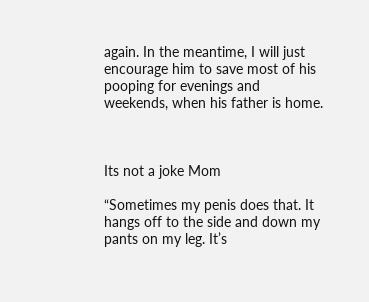again. In the meantime, I will just encourage him to save most of his pooping for evenings and weekends, when his father is home.



Its not a joke Mom

“Sometimes my penis does that. It hangs off to the side and down my pants on my leg. It’s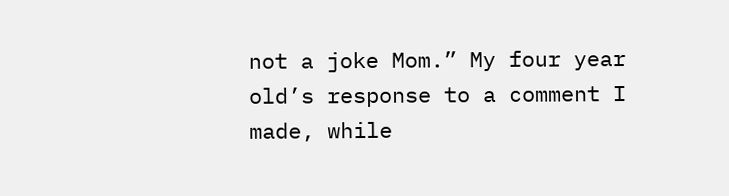not a joke Mom.” My four year old’s response to a comment I made, while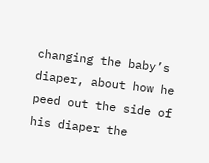changing the baby’s diaper, about how he peed out the side of his diaper the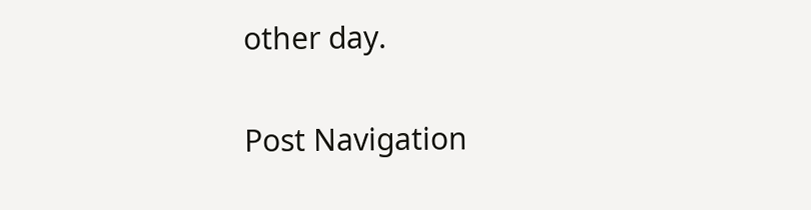other day.

Post Navigation